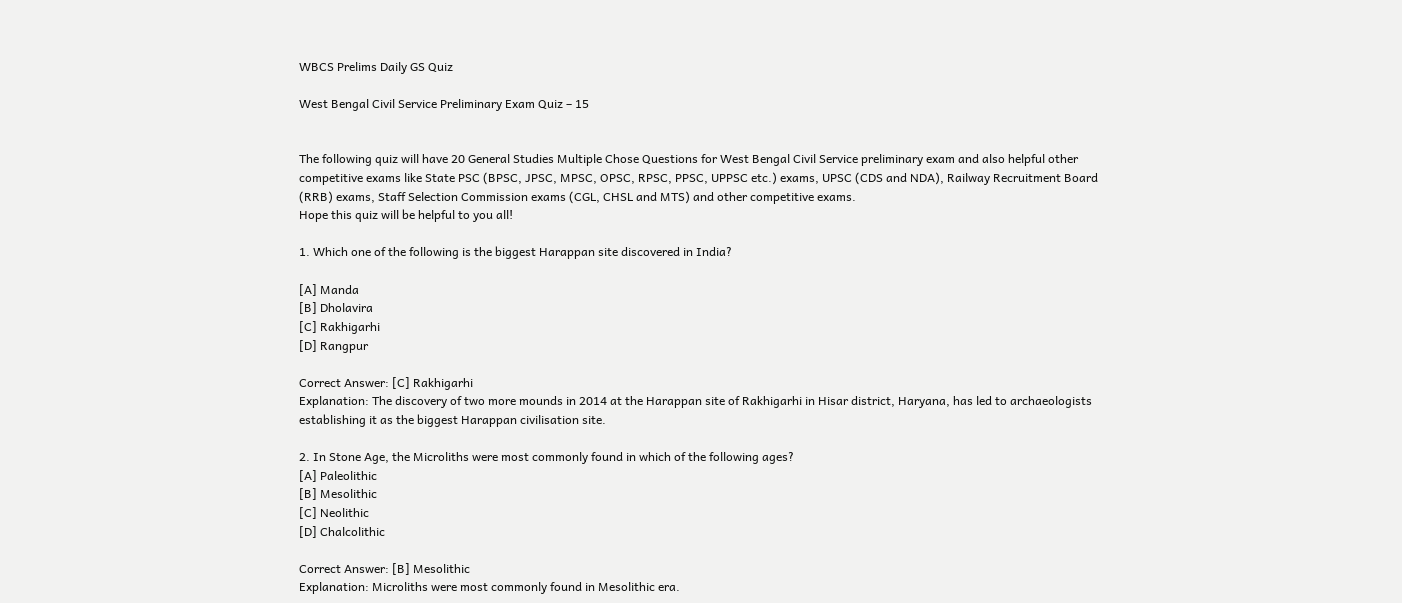WBCS Prelims Daily GS Quiz

West Bengal Civil Service Preliminary Exam Quiz – 15


The following quiz will have 20 General Studies Multiple Chose Questions for West Bengal Civil Service preliminary exam and also helpful other competitive exams like State PSC (BPSC, JPSC, MPSC, OPSC, RPSC, PPSC, UPPSC etc.) exams, UPSC (CDS and NDA), Railway Recruitment Board (RRB) exams, Staff Selection Commission exams (CGL, CHSL and MTS) and other competitive exams.
Hope this quiz will be helpful to you all!

1. Which one of the following is the biggest Harappan site discovered in India?

[A] Manda
[B] Dholavira
[C] Rakhigarhi
[D] Rangpur

Correct Answer: [C] Rakhigarhi
Explanation: The discovery of two more mounds in 2014 at the Harappan site of Rakhigarhi in Hisar district, Haryana, has led to archaeologists establishing it as the biggest Harappan civilisation site.

2. In Stone Age, the Microliths were most commonly found in which of the following ages?
[A] Paleolithic
[B] Mesolithic
[C] Neolithic
[D] Chalcolithic

Correct Answer: [B] Mesolithic
Explanation: Microliths were most commonly found in Mesolithic era.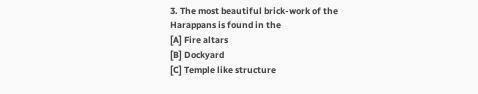3. The most beautiful brick-work of the Harappans is found in the
[A] Fire altars
[B] Dockyard
[C] Temple like structure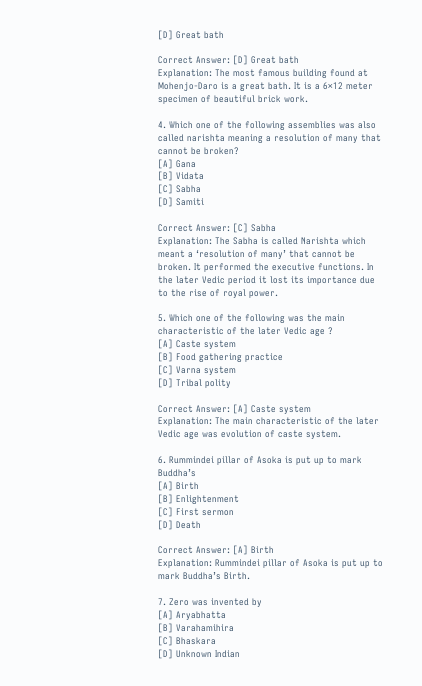[D] Great bath

Correct Answer: [D] Great bath
Explanation: The most famous building found at Mohenjo-Daro is a great bath. It is a 6×12 meter specimen of beautiful brick work.

4. Which one of the following assemblies was also called narishta meaning a resolution of many that cannot be broken?
[A] Gana
[B] Vidata
[C] Sabha
[D] Samiti

Correct Answer: [C] Sabha
Explanation: The Sabha is called Narishta which meant a ‘resolution of many’ that cannot be broken. It performed the executive functions. In the later Vedic period it lost its importance due to the rise of royal power.

5. Which one of the following was the main characteristic of the later Vedic age ?
[A] Caste system
[B] Food gathering practice
[C] Varna system
[D] Tribal polity

Correct Answer: [A] Caste system
Explanation: The main characteristic of the later Vedic age was evolution of caste system.

6. Rummindei pillar of Asoka is put up to mark Buddha’s
[A] Birth
[B] Enlightenment
[C] First sermon
[D] Death

Correct Answer: [A] Birth
Explanation: Rummindei pillar of Asoka is put up to mark Buddha’s Birth.

7. Zero was invented by
[A] Aryabhatta
[B] Varahamihira
[C] Bhaskara
[D] Unknown Indian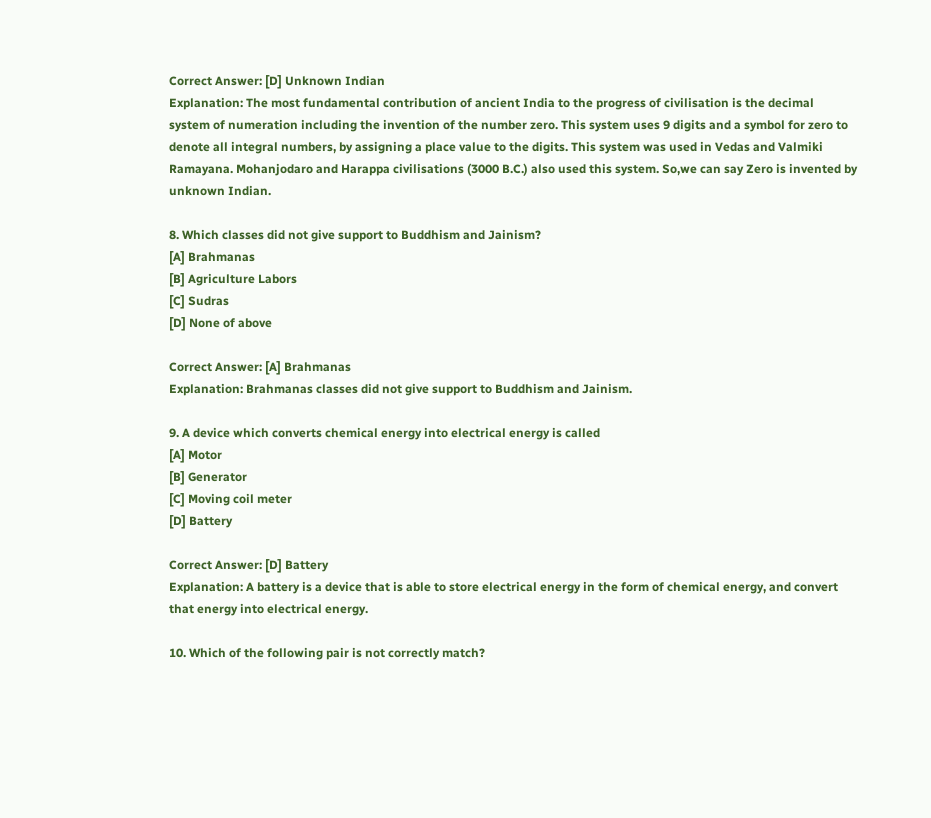Correct Answer: [D] Unknown Indian
Explanation: The most fundamental contribution of ancient India to the progress of civilisation is the decimal system of numeration including the invention of the number zero. This system uses 9 digits and a symbol for zero to denote all integral numbers, by assigning a place value to the digits. This system was used in Vedas and Valmiki Ramayana. Mohanjodaro and Harappa civilisations (3000 B.C.) also used this system. So,we can say Zero is invented by unknown Indian.

8. Which classes did not give support to Buddhism and Jainism?
[A] Brahmanas
[B] Agriculture Labors
[C] Sudras
[D] None of above

Correct Answer: [A] Brahmanas
Explanation: Brahmanas classes did not give support to Buddhism and Jainism.

9. A device which converts chemical energy into electrical energy is called
[A] Motor
[B] Generator
[C] Moving coil meter
[D] Battery

Correct Answer: [D] Battery
Explanation: A battery is a device that is able to store electrical energy in the form of chemical energy, and convert that energy into electrical energy.

10. Which of the following pair is not correctly match?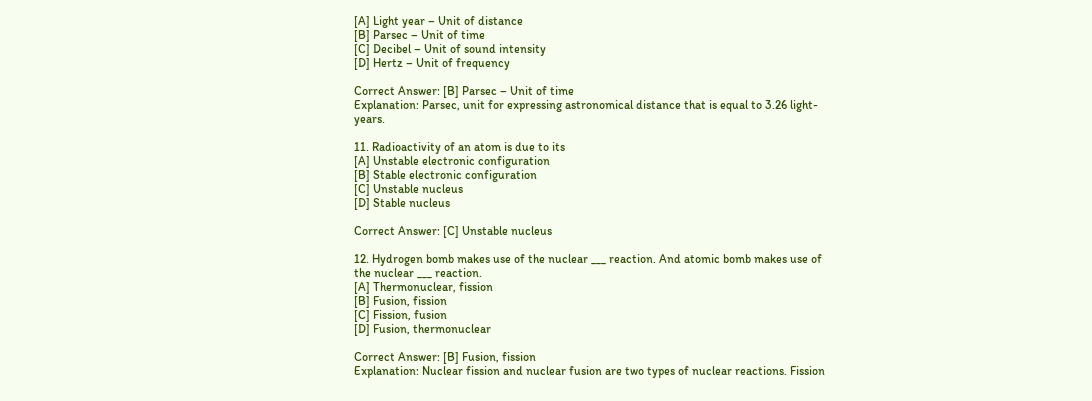[A] Light year – Unit of distance
[B] Parsec – Unit of time
[C] Decibel – Unit of sound intensity
[D] Hertz – Unit of frequency

Correct Answer: [B] Parsec – Unit of time
Explanation: Parsec, unit for expressing astronomical distance that is equal to 3.26 light-years.

11. Radioactivity of an atom is due to its
[A] Unstable electronic configuration
[B] Stable electronic configuration
[C] Unstable nucleus
[D] Stable nucleus

Correct Answer: [C] Unstable nucleus

12. Hydrogen bomb makes use of the nuclear ___ reaction. And atomic bomb makes use of the nuclear ___ reaction.
[A] Thermonuclear, fission
[B] Fusion, fission
[C] Fission, fusion
[D] Fusion, thermonuclear

Correct Answer: [B] Fusion, fission
Explanation: Nuclear fission and nuclear fusion are two types of nuclear reactions. Fission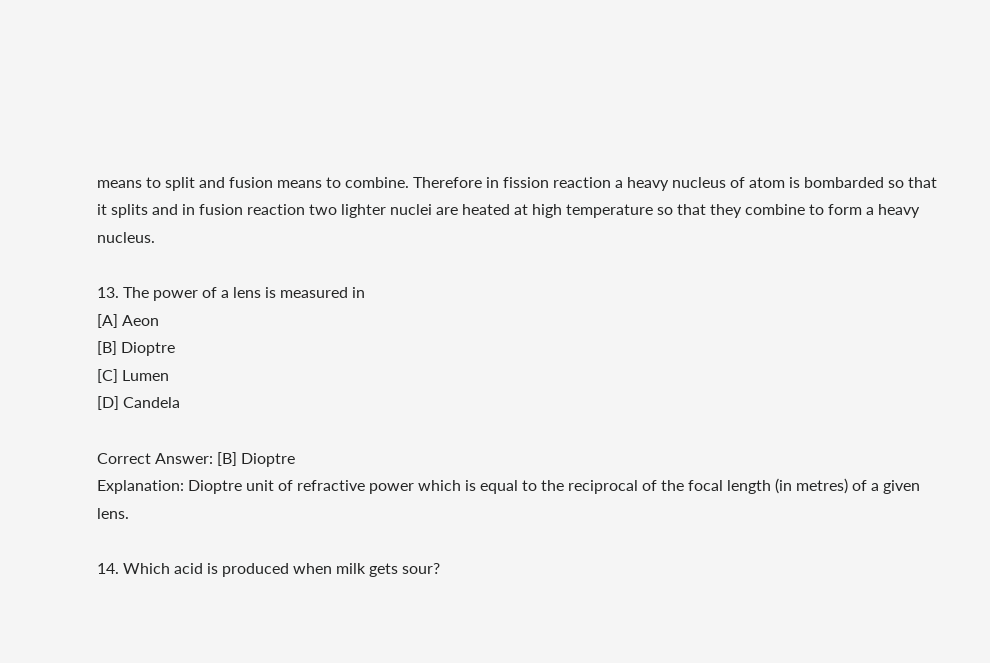means to split and fusion means to combine. Therefore in fission reaction a heavy nucleus of atom is bombarded so that it splits and in fusion reaction two lighter nuclei are heated at high temperature so that they combine to form a heavy nucleus.

13. The power of a lens is measured in
[A] Aeon
[B] Dioptre
[C] Lumen
[D] Candela

Correct Answer: [B] Dioptre
Explanation: Dioptre unit of refractive power which is equal to the reciprocal of the focal length (in metres) of a given lens.

14. Which acid is produced when milk gets sour?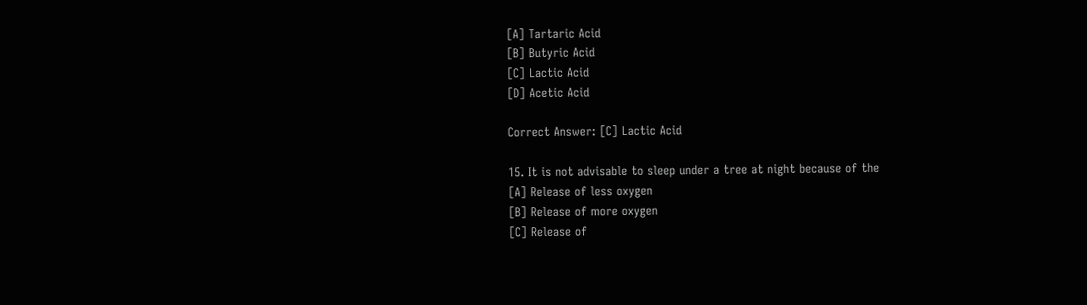[A] Tartaric Acid
[B] Butyric Acid
[C] Lactic Acid
[D] Acetic Acid

Correct Answer: [C] Lactic Acid

15. It is not advisable to sleep under a tree at night because of the
[A] Release of less oxygen
[B] Release of more oxygen
[C] Release of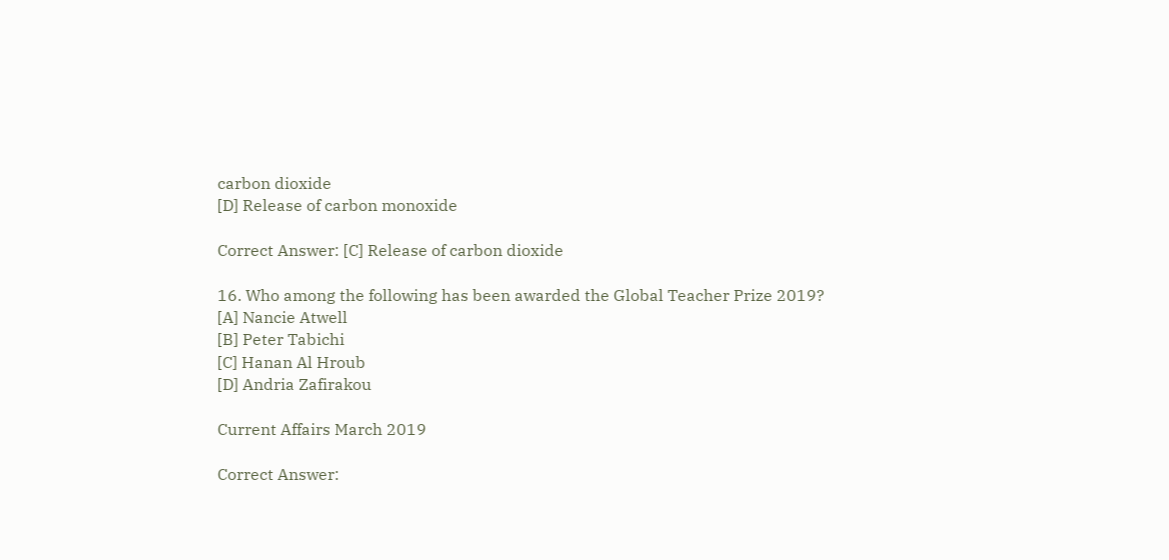carbon dioxide
[D] Release of carbon monoxide

Correct Answer: [C] Release of carbon dioxide

16. Who among the following has been awarded the Global Teacher Prize 2019?
[A] Nancie Atwell
[B] Peter Tabichi
[C] Hanan Al Hroub
[D] Andria Zafirakou

Current Affairs March 2019

Correct Answer: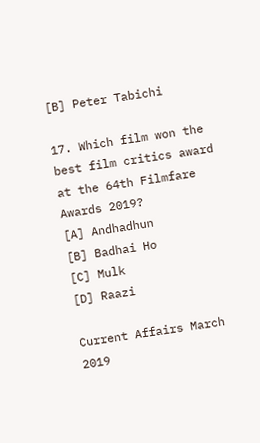[B] Peter Tabichi

17. Which film won the best film critics award at the 64th Filmfare Awards 2019?
[A] Andhadhun
[B] Badhai Ho
[C] Mulk
[D] Raazi

Current Affairs March 2019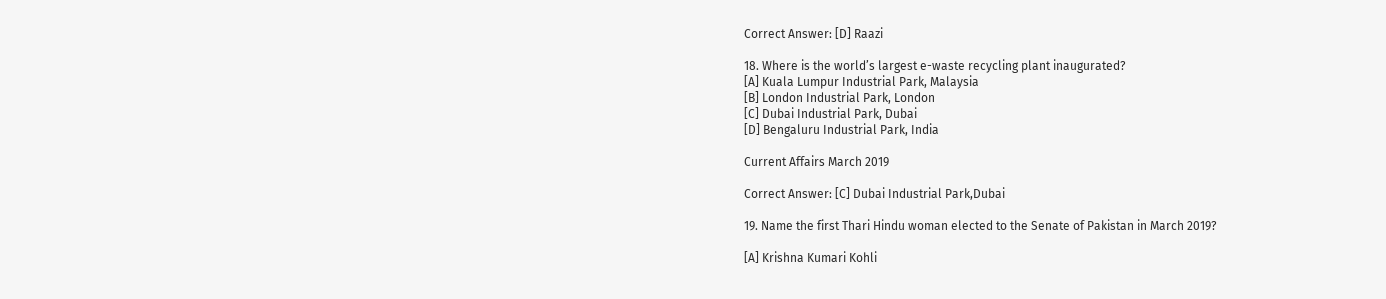Correct Answer: [D] Raazi

18. Where is the world’s largest e-waste recycling plant inaugurated?
[A] Kuala Lumpur Industrial Park, Malaysia
[B] London Industrial Park, London
[C] Dubai Industrial Park, Dubai
[D] Bengaluru Industrial Park, India

Current Affairs March 2019

Correct Answer: [C] Dubai Industrial Park,Dubai

19. Name the first Thari Hindu woman elected to the Senate of Pakistan in March 2019?

[A] Krishna Kumari Kohli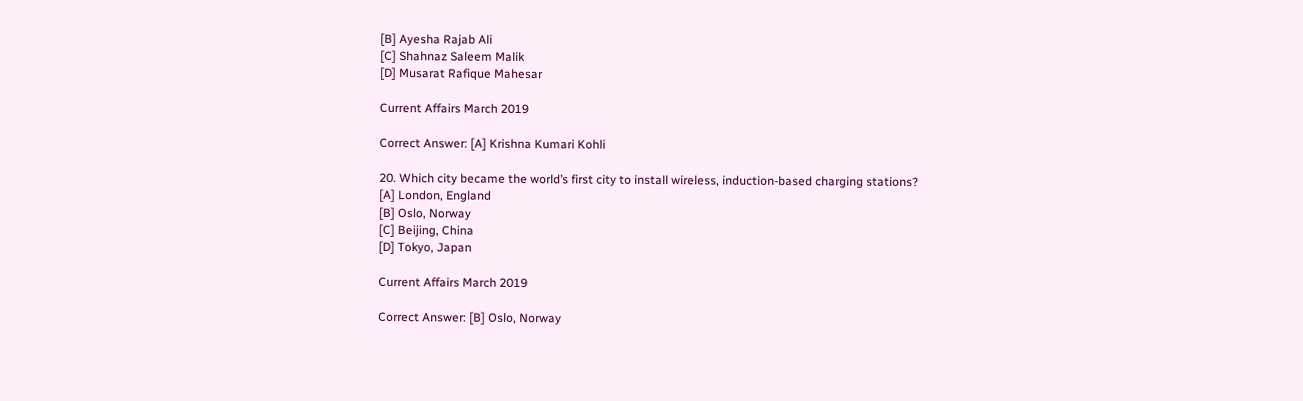[B] Ayesha Rajab Ali
[C] Shahnaz Saleem Malik
[D] Musarat Rafique Mahesar

Current Affairs March 2019

Correct Answer: [A] Krishna Kumari Kohli

20. Which city became the world’s first city to install wireless, induction-based charging stations?
[A] London, England
[B] Oslo, Norway
[C] Beijing, China
[D] Tokyo, Japan

Current Affairs March 2019

Correct Answer: [B] Oslo, Norway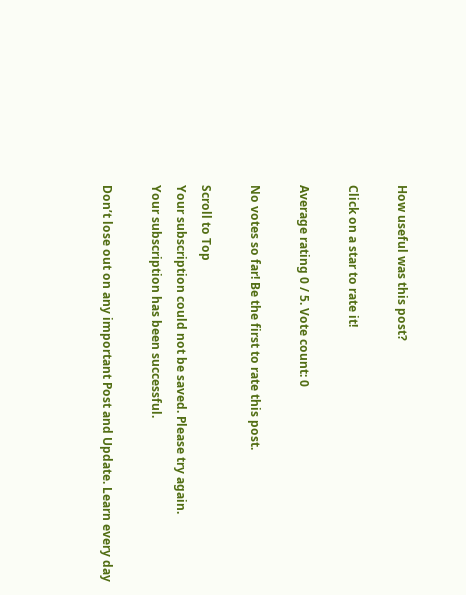How useful was this post?

Click on a star to rate it!

Average rating 0 / 5. Vote count: 0

No votes so far! Be the first to rate this post.

Scroll to Top
Your subscription could not be saved. Please try again.
Your subscription has been successful.

Don’t lose out on any important Post and Update. Learn every day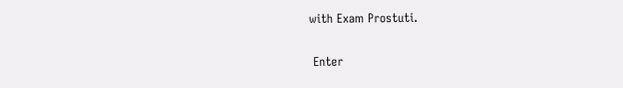with Exam Prostuti.

 Enter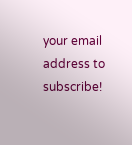your email address to subscribe!